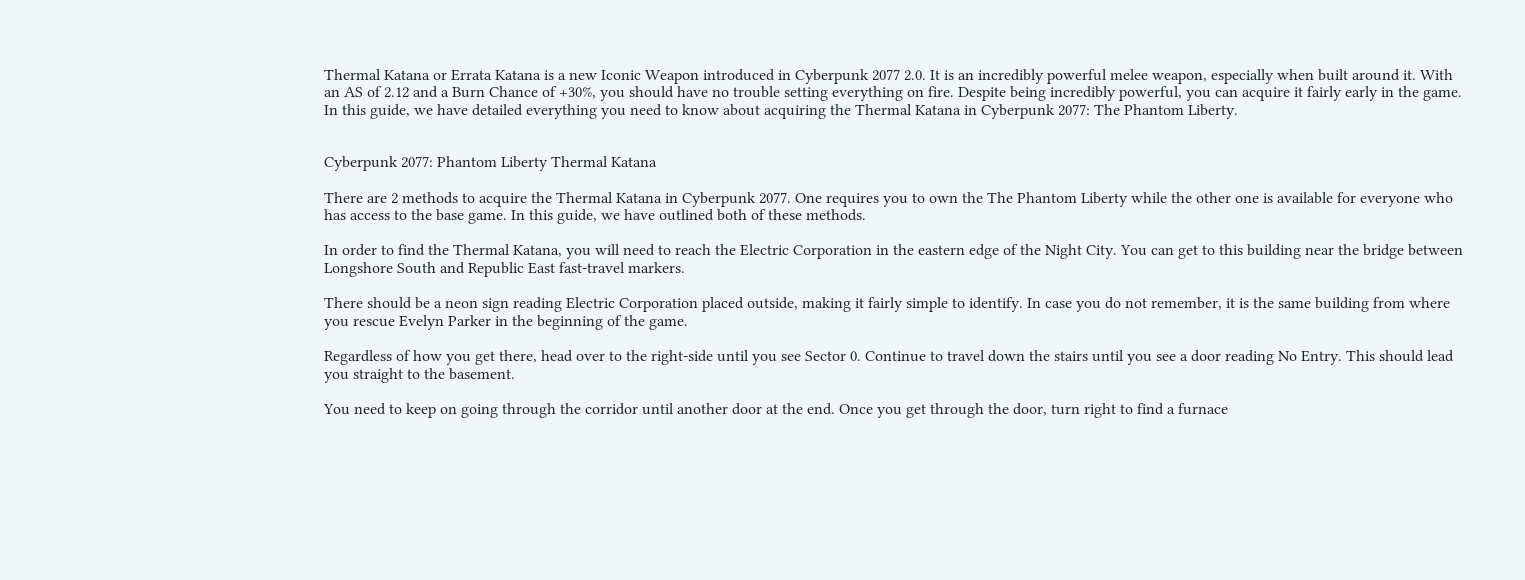Thermal Katana or Errata Katana is a new Iconic Weapon introduced in Cyberpunk 2077 2.0. It is an incredibly powerful melee weapon, especially when built around it. With an AS of 2.12 and a Burn Chance of +30%, you should have no trouble setting everything on fire. Despite being incredibly powerful, you can acquire it fairly early in the game. In this guide, we have detailed everything you need to know about acquiring the Thermal Katana in Cyberpunk 2077: The Phantom Liberty.


Cyberpunk 2077: Phantom Liberty Thermal Katana

There are 2 methods to acquire the Thermal Katana in Cyberpunk 2077. One requires you to own the The Phantom Liberty while the other one is available for everyone who has access to the base game. In this guide, we have outlined both of these methods.

In order to find the Thermal Katana, you will need to reach the Electric Corporation in the eastern edge of the Night City. You can get to this building near the bridge between Longshore South and Republic East fast-travel markers.

There should be a neon sign reading Electric Corporation placed outside, making it fairly simple to identify. In case you do not remember, it is the same building from where you rescue Evelyn Parker in the beginning of the game.

Regardless of how you get there, head over to the right-side until you see Sector 0. Continue to travel down the stairs until you see a door reading No Entry. This should lead you straight to the basement.

You need to keep on going through the corridor until another door at the end. Once you get through the door, turn right to find a furnace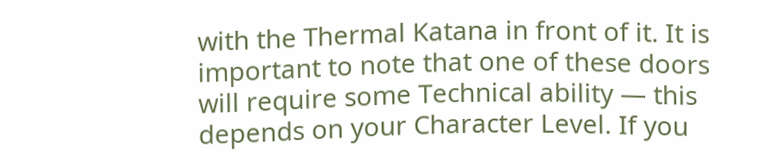with the Thermal Katana in front of it. It is important to note that one of these doors will require some Technical ability — this depends on your Character Level. If you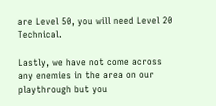are Level 50, you will need Level 20 Technical.

Lastly, we have not come across any enemies in the area on our playthrough but you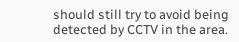should still try to avoid being detected by CCTV in the area.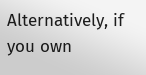Alternatively, if you own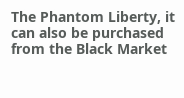The Phantom Liberty, it can also be purchased from the Black Market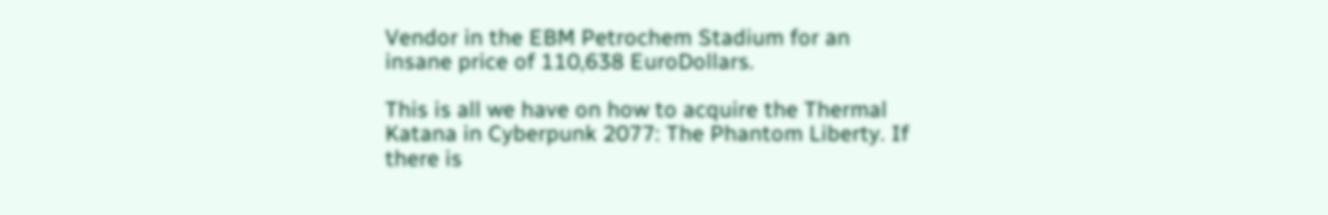Vendor in the EBM Petrochem Stadium for an insane price of 110,638 EuroDollars.

This is all we have on how to acquire the Thermal Katana in Cyberpunk 2077: The Phantom Liberty. If there is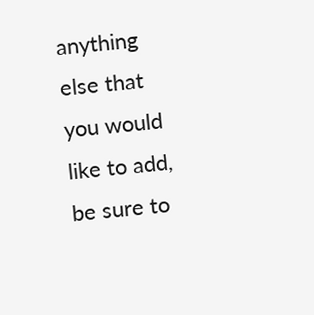anything else that you would like to add, be sure to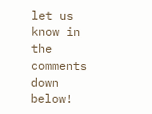let us know in the comments down below!